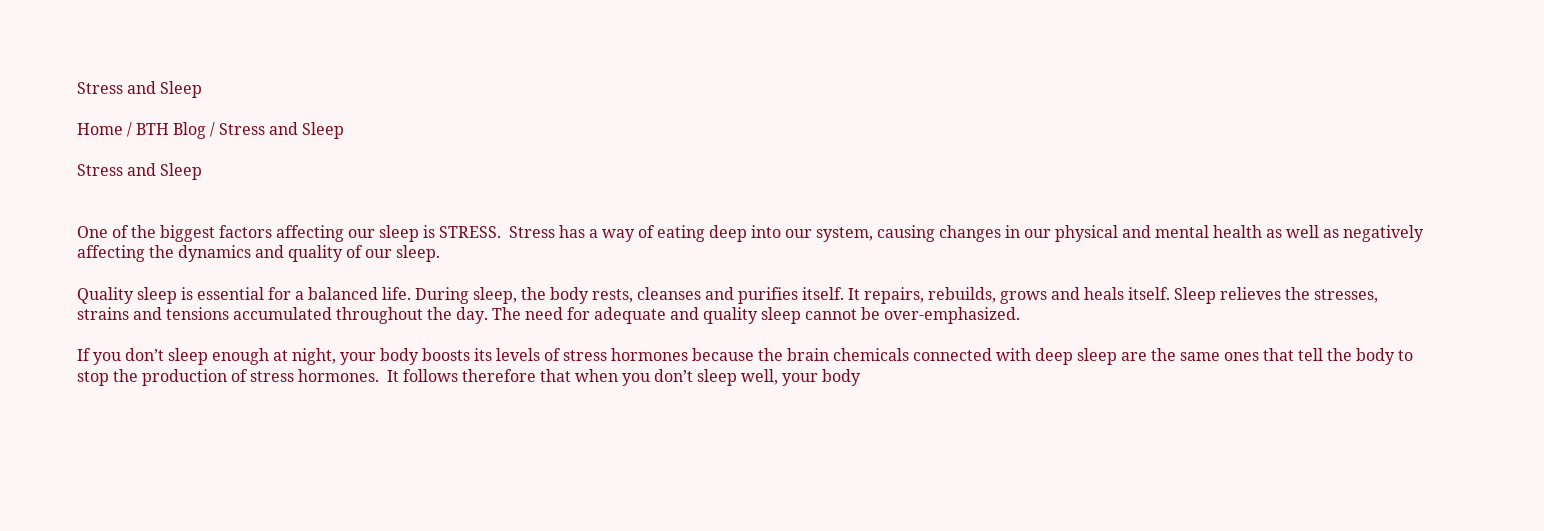Stress and Sleep

Home / BTH Blog / Stress and Sleep

Stress and Sleep


One of the biggest factors affecting our sleep is STRESS.  Stress has a way of eating deep into our system, causing changes in our physical and mental health as well as negatively affecting the dynamics and quality of our sleep.

Quality sleep is essential for a balanced life. During sleep, the body rests, cleanses and purifies itself. It repairs, rebuilds, grows and heals itself. Sleep relieves the stresses, strains and tensions accumulated throughout the day. The need for adequate and quality sleep cannot be over-emphasized.

If you don’t sleep enough at night, your body boosts its levels of stress hormones because the brain chemicals connected with deep sleep are the same ones that tell the body to stop the production of stress hormones.  It follows therefore that when you don’t sleep well, your body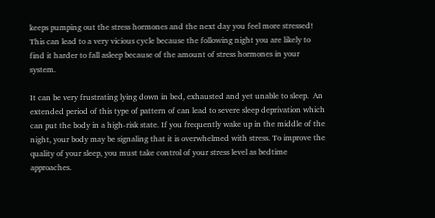keeps pumping out the stress hormones and the next day you feel more stressed! This can lead to a very vicious cycle because the following night you are likely to find it harder to fall asleep because of the amount of stress hormones in your system.

It can be very frustrating lying down in bed, exhausted and yet unable to sleep.  An extended period of this type of pattern of can lead to severe sleep deprivation which can put the body in a high-risk state. If you frequently wake up in the middle of the night, your body may be signaling that it is overwhelmed with stress. To improve the quality of your sleep, you must take control of your stress level as bedtime approaches.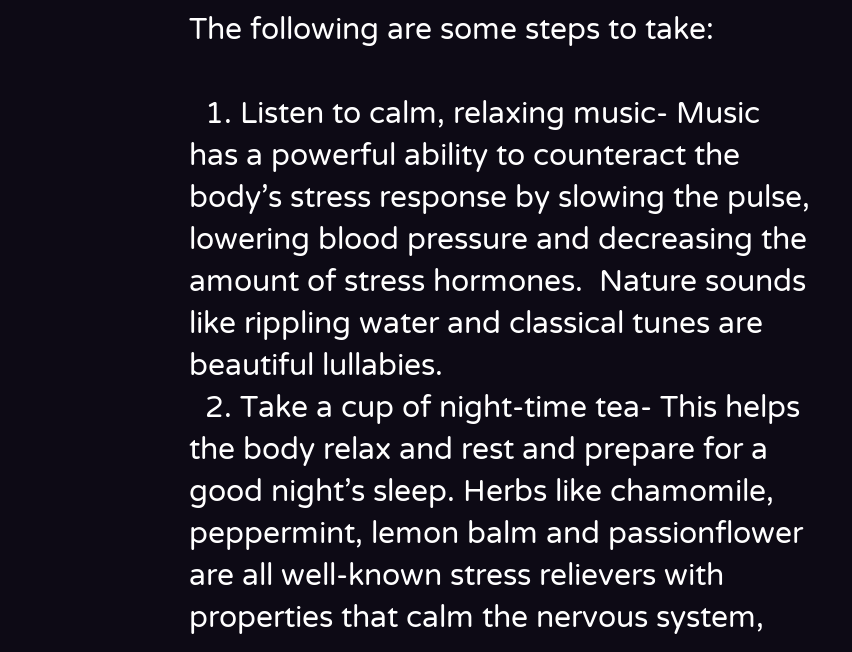The following are some steps to take:

  1. Listen to calm, relaxing music- Music has a powerful ability to counteract the body’s stress response by slowing the pulse, lowering blood pressure and decreasing the amount of stress hormones.  Nature sounds like rippling water and classical tunes are beautiful lullabies.
  2. Take a cup of night-time tea- This helps the body relax and rest and prepare for a good night’s sleep. Herbs like chamomile, peppermint, lemon balm and passionflower are all well-known stress relievers with properties that calm the nervous system,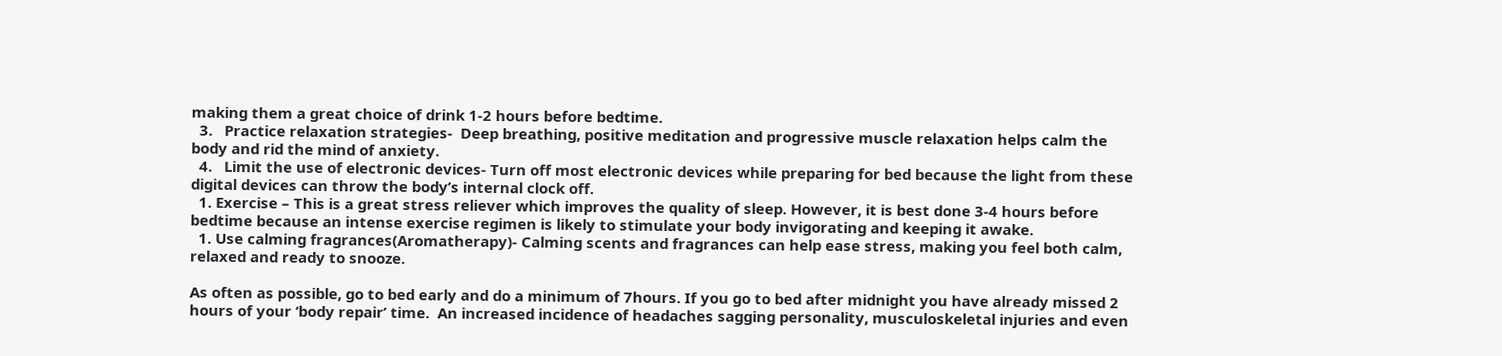making them a great choice of drink 1-2 hours before bedtime.
  3.   Practice relaxation strategies-  Deep breathing, positive meditation and progressive muscle relaxation helps calm the body and rid the mind of anxiety.
  4.   Limit the use of electronic devices- Turn off most electronic devices while preparing for bed because the light from these digital devices can throw the body’s internal clock off.
  1. Exercise – This is a great stress reliever which improves the quality of sleep. However, it is best done 3-4 hours before bedtime because an intense exercise regimen is likely to stimulate your body invigorating and keeping it awake.
  1. Use calming fragrances(Aromatherapy)- Calming scents and fragrances can help ease stress, making you feel both calm, relaxed and ready to snooze.

As often as possible, go to bed early and do a minimum of 7hours. If you go to bed after midnight you have already missed 2 hours of your ‘body repair’ time.  An increased incidence of headaches sagging personality, musculoskeletal injuries and even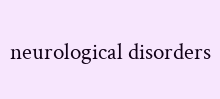neurological disorders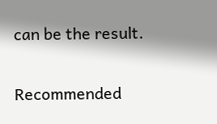can be the result.

Recommended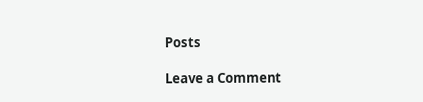Posts

Leave a Comment